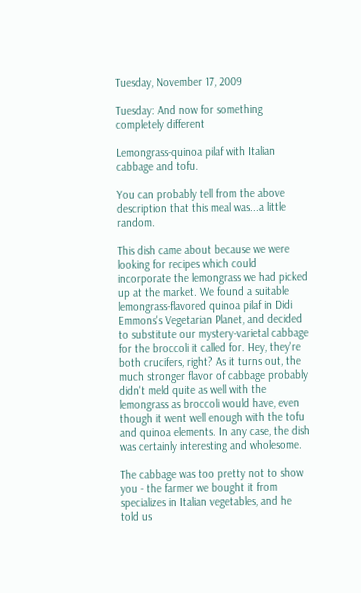Tuesday, November 17, 2009

Tuesday: And now for something completely different

Lemongrass-quinoa pilaf with Italian cabbage and tofu.

You can probably tell from the above description that this meal was...a little random.

This dish came about because we were looking for recipes which could incorporate the lemongrass we had picked up at the market. We found a suitable lemongrass-flavored quinoa pilaf in Didi Emmons's Vegetarian Planet, and decided to substitute our mystery-varietal cabbage for the broccoli it called for. Hey, they're both crucifers, right? As it turns out, the much stronger flavor of cabbage probably didn't meld quite as well with the lemongrass as broccoli would have, even though it went well enough with the tofu and quinoa elements. In any case, the dish was certainly interesting and wholesome.

The cabbage was too pretty not to show you - the farmer we bought it from specializes in Italian vegetables, and he told us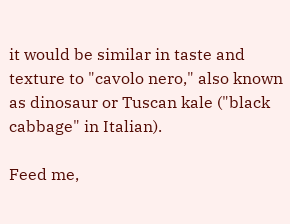it would be similar in taste and texture to "cavolo nero," also known as dinosaur or Tuscan kale ("black cabbage" in Italian).

Feed me,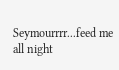Seymourrrr...feed me all night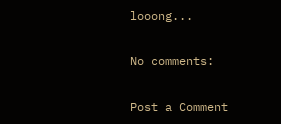looong...

No comments:

Post a Comment